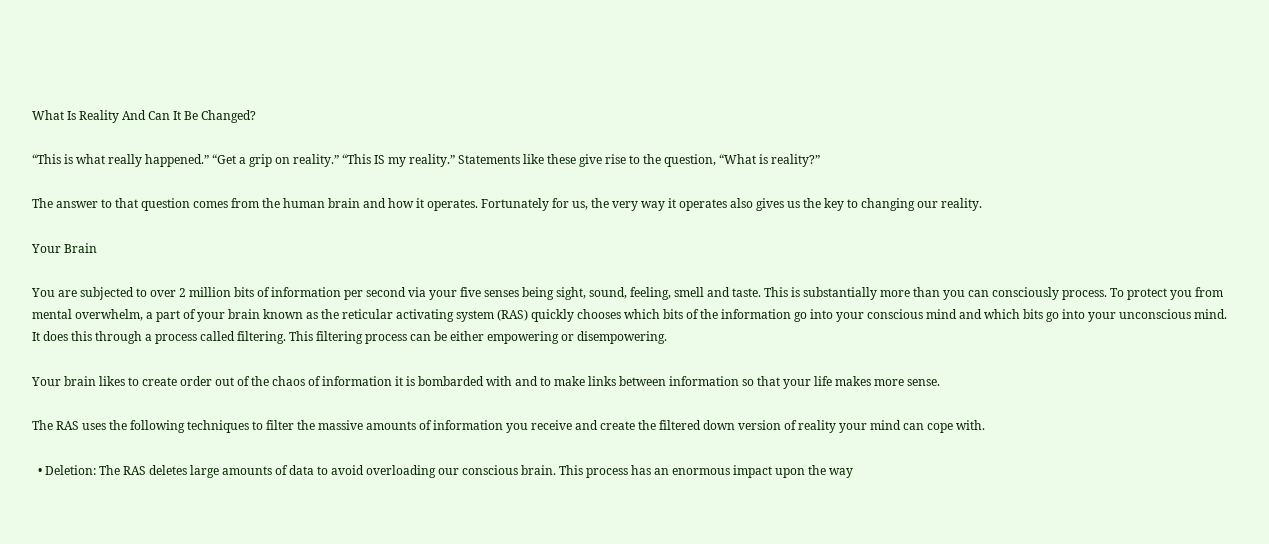What Is Reality And Can It Be Changed?

“This is what really happened.” “Get a grip on reality.” “This IS my reality.” Statements like these give rise to the question, “What is reality?”

The answer to that question comes from the human brain and how it operates. Fortunately for us, the very way it operates also gives us the key to changing our reality.

Your Brain

You are subjected to over 2 million bits of information per second via your five senses being sight, sound, feeling, smell and taste. This is substantially more than you can consciously process. To protect you from mental overwhelm, a part of your brain known as the reticular activating system (RAS) quickly chooses which bits of the information go into your conscious mind and which bits go into your unconscious mind. It does this through a process called filtering. This filtering process can be either empowering or disempowering.

Your brain likes to create order out of the chaos of information it is bombarded with and to make links between information so that your life makes more sense.

The RAS uses the following techniques to filter the massive amounts of information you receive and create the filtered down version of reality your mind can cope with.

  • Deletion: The RAS deletes large amounts of data to avoid overloading our conscious brain. This process has an enormous impact upon the way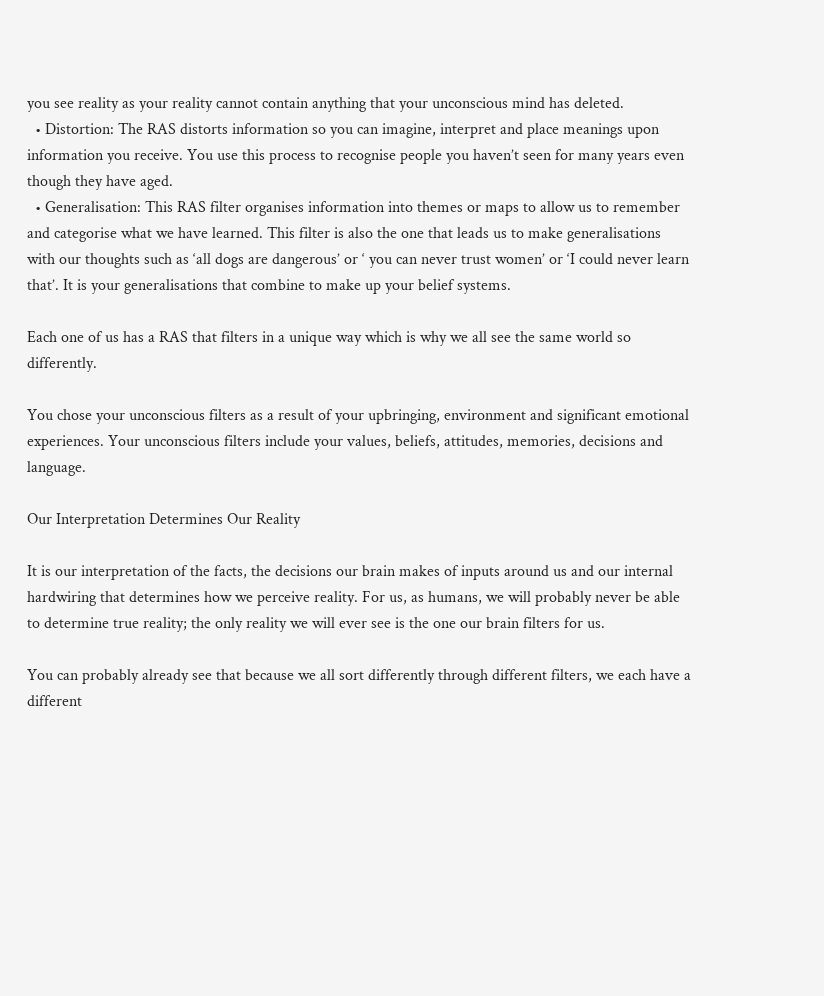you see reality as your reality cannot contain anything that your unconscious mind has deleted.
  • Distortion: The RAS distorts information so you can imagine, interpret and place meanings upon information you receive. You use this process to recognise people you haven’t seen for many years even though they have aged.
  • Generalisation: This RAS filter organises information into themes or maps to allow us to remember and categorise what we have learned. This filter is also the one that leads us to make generalisations with our thoughts such as ‘all dogs are dangerous’ or ‘ you can never trust women’ or ‘I could never learn that’. It is your generalisations that combine to make up your belief systems.

Each one of us has a RAS that filters in a unique way which is why we all see the same world so differently.

You chose your unconscious filters as a result of your upbringing, environment and significant emotional experiences. Your unconscious filters include your values, beliefs, attitudes, memories, decisions and language.

Our Interpretation Determines Our Reality

It is our interpretation of the facts, the decisions our brain makes of inputs around us and our internal hardwiring that determines how we perceive reality. For us, as humans, we will probably never be able to determine true reality; the only reality we will ever see is the one our brain filters for us.

You can probably already see that because we all sort differently through different filters, we each have a different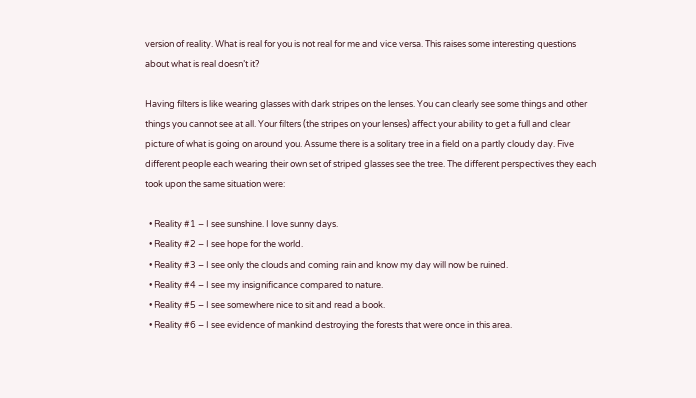version of reality. What is real for you is not real for me and vice versa. This raises some interesting questions about what is real doesn’t it?

Having filters is like wearing glasses with dark stripes on the lenses. You can clearly see some things and other things you cannot see at all. Your filters (the stripes on your lenses) affect your ability to get a full and clear picture of what is going on around you. Assume there is a solitary tree in a field on a partly cloudy day. Five different people each wearing their own set of striped glasses see the tree. The different perspectives they each took upon the same situation were:

  • Reality #1 – I see sunshine. I love sunny days.
  • Reality #2 – I see hope for the world.
  • Reality #3 – I see only the clouds and coming rain and know my day will now be ruined.
  • Reality #4 – I see my insignificance compared to nature.
  • Reality #5 – I see somewhere nice to sit and read a book.
  • Reality #6 – I see evidence of mankind destroying the forests that were once in this area.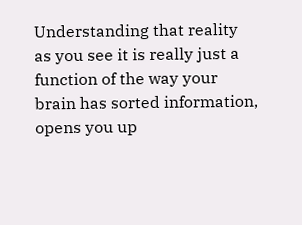Understanding that reality as you see it is really just a function of the way your brain has sorted information, opens you up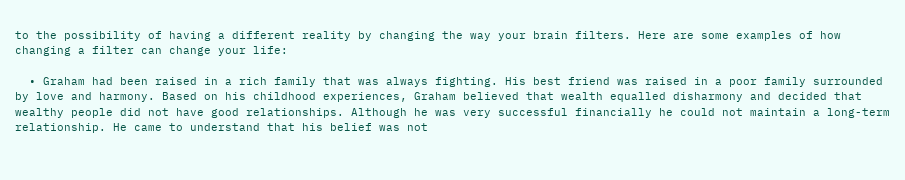to the possibility of having a different reality by changing the way your brain filters. Here are some examples of how changing a filter can change your life:

  • Graham had been raised in a rich family that was always fighting. His best friend was raised in a poor family surrounded by love and harmony. Based on his childhood experiences, Graham believed that wealth equalled disharmony and decided that wealthy people did not have good relationships. Although he was very successful financially he could not maintain a long-term relationship. He came to understand that his belief was not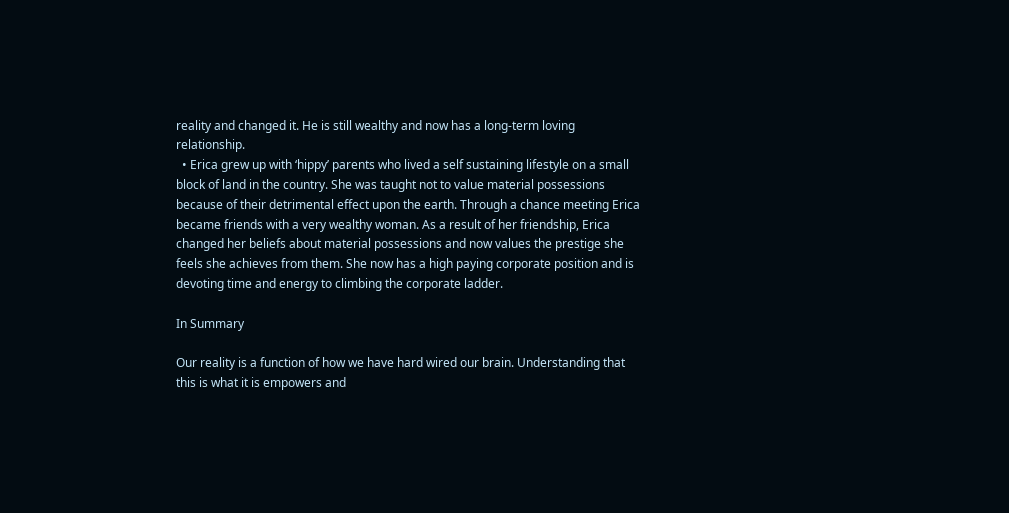reality and changed it. He is still wealthy and now has a long-term loving relationship.
  • Erica grew up with ‘hippy’ parents who lived a self sustaining lifestyle on a small block of land in the country. She was taught not to value material possessions because of their detrimental effect upon the earth. Through a chance meeting Erica became friends with a very wealthy woman. As a result of her friendship, Erica changed her beliefs about material possessions and now values the prestige she feels she achieves from them. She now has a high paying corporate position and is devoting time and energy to climbing the corporate ladder.

In Summary

Our reality is a function of how we have hard wired our brain. Understanding that this is what it is empowers and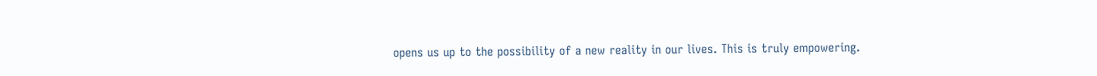opens us up to the possibility of a new reality in our lives. This is truly empowering.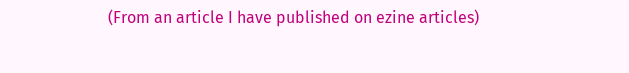(From an article I have published on ezine articles)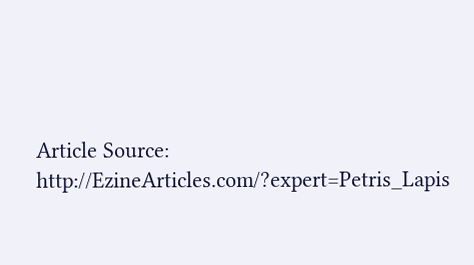Article Source: http://EzineArticles.com/?expert=Petris_Lapis